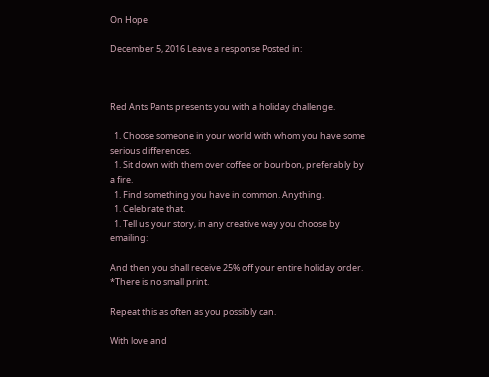On Hope

December 5, 2016 Leave a response Posted in:



Red Ants Pants presents you with a holiday challenge.

  1. Choose someone in your world with whom you have some serious differences.
  1. Sit down with them over coffee or bourbon, preferably by a fire.
  1. Find something you have in common. Anything.
  1. Celebrate that.
  1. Tell us your story, in any creative way you choose by emailing:

And then you shall receive 25% off your entire holiday order.
*There is no small print.

Repeat this as often as you possibly can.

With love and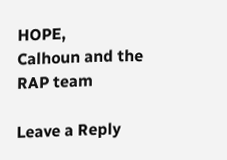HOPE,
Calhoun and the RAP team

Leave a Reply